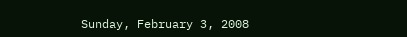Sunday, February 3, 2008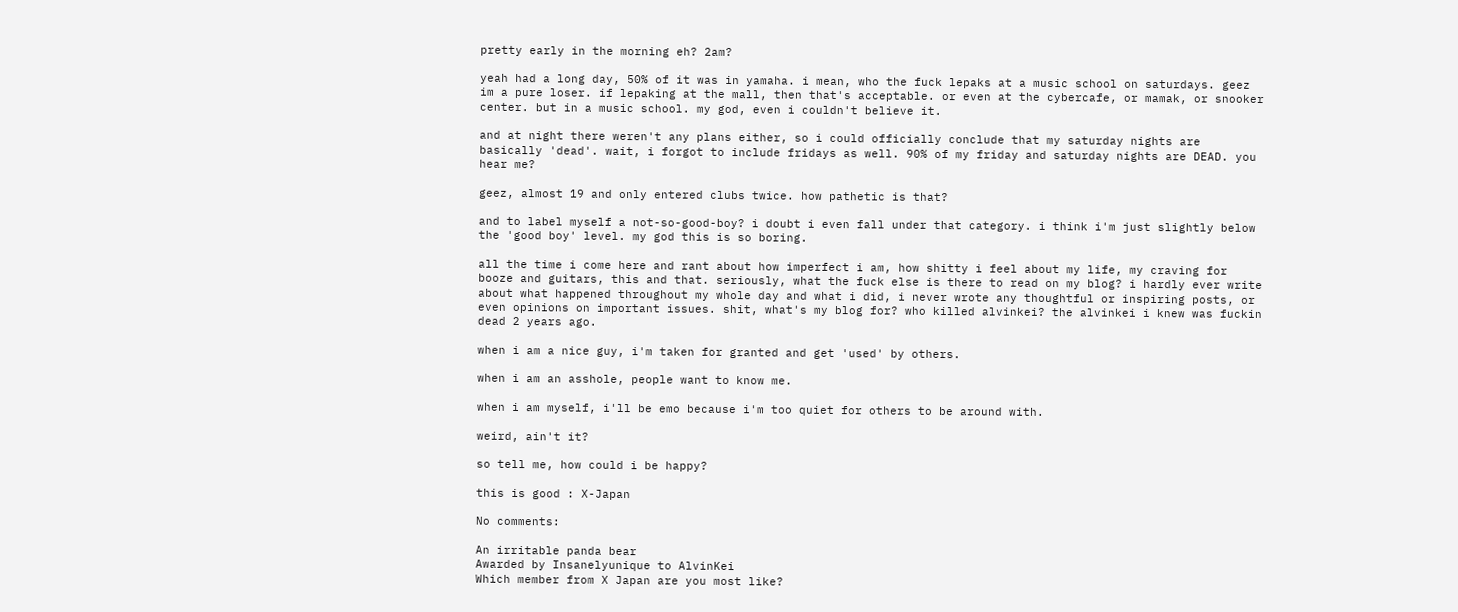pretty early in the morning eh? 2am?

yeah had a long day, 50% of it was in yamaha. i mean, who the fuck lepaks at a music school on saturdays. geez im a pure loser. if lepaking at the mall, then that's acceptable. or even at the cybercafe, or mamak, or snooker center. but in a music school. my god, even i couldn't believe it.

and at night there weren't any plans either, so i could officially conclude that my saturday nights are basically 'dead'. wait, i forgot to include fridays as well. 90% of my friday and saturday nights are DEAD. you hear me?

geez, almost 19 and only entered clubs twice. how pathetic is that?

and to label myself a not-so-good-boy? i doubt i even fall under that category. i think i'm just slightly below the 'good boy' level. my god this is so boring.

all the time i come here and rant about how imperfect i am, how shitty i feel about my life, my craving for booze and guitars, this and that. seriously, what the fuck else is there to read on my blog? i hardly ever write about what happened throughout my whole day and what i did, i never wrote any thoughtful or inspiring posts, or even opinions on important issues. shit, what's my blog for? who killed alvinkei? the alvinkei i knew was fuckin dead 2 years ago.

when i am a nice guy, i'm taken for granted and get 'used' by others.

when i am an asshole, people want to know me.

when i am myself, i'll be emo because i'm too quiet for others to be around with.

weird, ain't it?

so tell me, how could i be happy?

this is good : X-Japan

No comments:

An irritable panda bear
Awarded by Insanelyunique to AlvinKei
Which member from X Japan are you most like?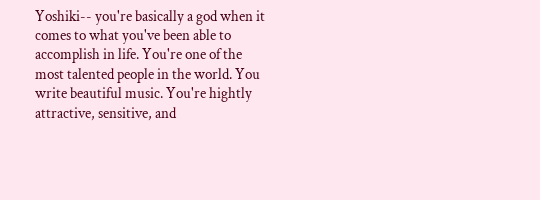Yoshiki-- you're basically a god when it comes to what you've been able to accomplish in life. You're one of the most talented people in the world. You write beautiful music. You're hightly attractive, sensitive, and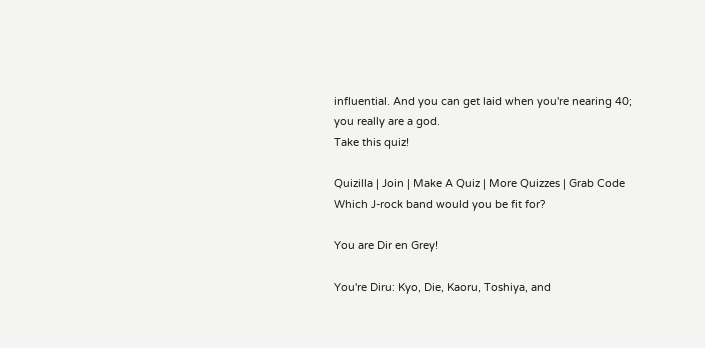influential. And you can get laid when you're nearing 40; you really are a god.
Take this quiz!

Quizilla | Join | Make A Quiz | More Quizzes | Grab Code
Which J-rock band would you be fit for?

You are Dir en Grey!

You're Diru: Kyo, Die, Kaoru, Toshiya, and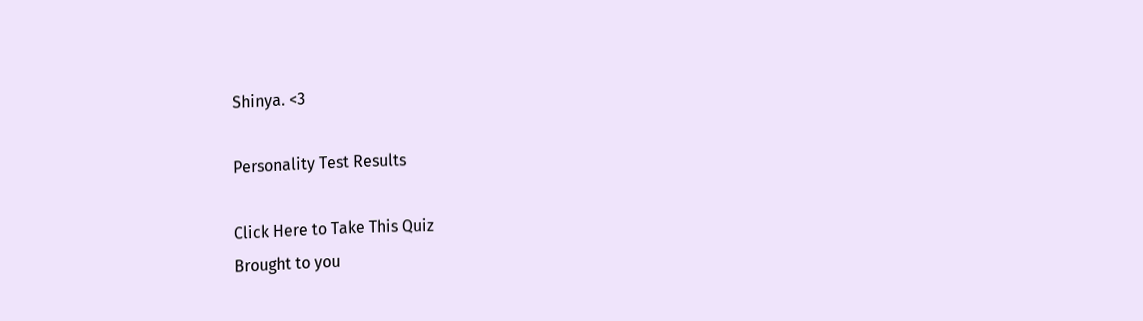Shinya. <3

Personality Test Results

Click Here to Take This Quiz
Brought to you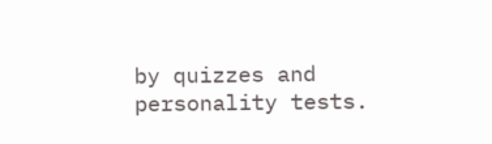by quizzes and personality tests.